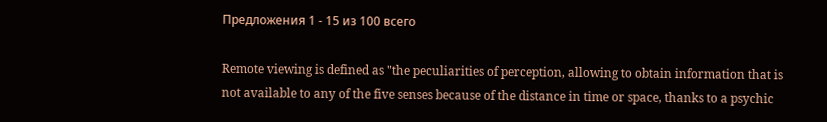Предложения 1 - 15 из 100 всего

Remote viewing is defined as "the peculiarities of perception, allowing to obtain information that is not available to any of the five senses because of the distance in time or space, thanks to a psychic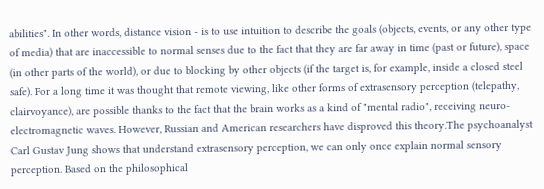abilities". In other words, distance vision - is to use intuition to describe the goals (objects, events, or any other type of media) that are inaccessible to normal senses due to the fact that they are far away in time (past or future), space (in other parts of the world), or due to blocking by other objects (if the target is, for example, inside a closed steel safe). For a long time it was thought that remote viewing, like other forms of extrasensory perception (telepathy, clairvoyance), are possible thanks to the fact that the brain works as a kind of "mental radio", receiving neuro-electromagnetic waves. However, Russian and American researchers have disproved this theory.The psychoanalyst Carl Gustav Jung shows that understand extrasensory perception, we can only once explain normal sensory perception. Based on the philosophical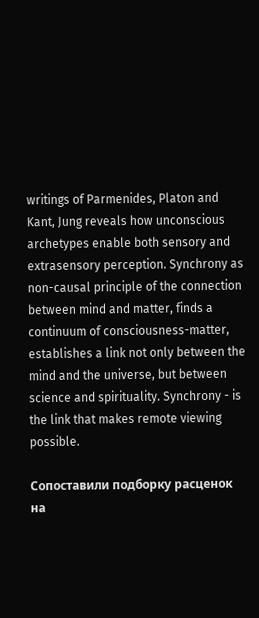writings of Parmenides, Platon and Kant, Jung reveals how unconscious archetypes enable both sensory and extrasensory perception. Synchrony as non-causal principle of the connection between mind and matter, finds a continuum of consciousness-matter, establishes a link not only between the mind and the universe, but between science and spirituality. Synchrony - is the link that makes remote viewing possible.

Сопоставили подборку расценок на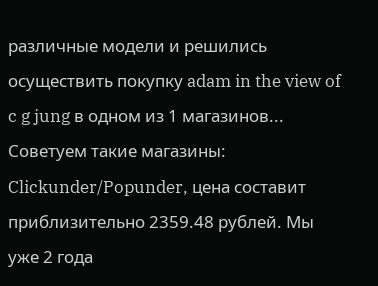различные модели и решились осуществить покупку adam in the view of c g jung в одном из 1 магазинов... Советуем такие магазины: Clickunder/Popunder, цена составит приблизительно 2359.48 рублей. Мы уже 2 года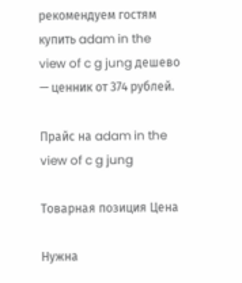рекомендуем гостям купить adam in the view of c g jung дешево — ценник от 374 рублей.

Прайс на adam in the view of c g jung

Товарная позиция Цена

Нужна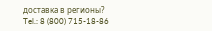доставка в регионы?
Tel.: 8 (800) 715-18-86